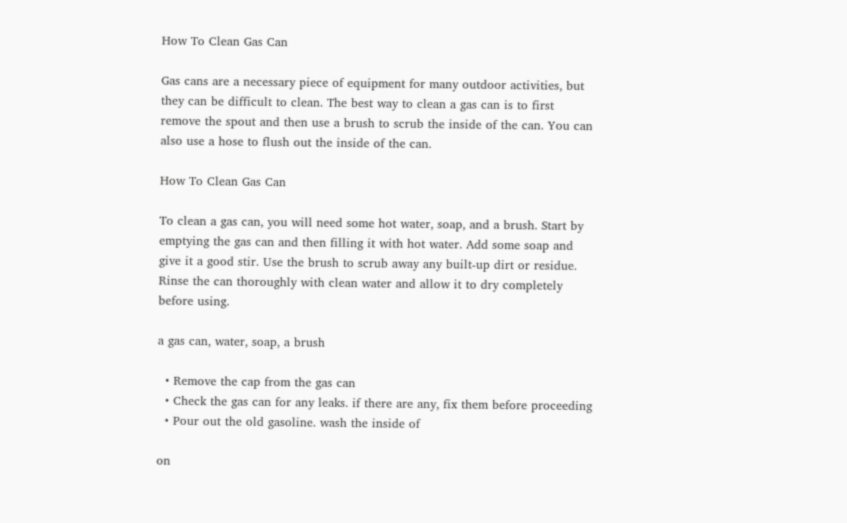How To Clean Gas Can

Gas cans are a necessary piece of equipment for many outdoor activities, but they can be difficult to clean. The best way to clean a gas can is to first remove the spout and then use a brush to scrub the inside of the can. You can also use a hose to flush out the inside of the can.

How To Clean Gas Can

To clean a gas can, you will need some hot water, soap, and a brush. Start by emptying the gas can and then filling it with hot water. Add some soap and give it a good stir. Use the brush to scrub away any built-up dirt or residue. Rinse the can thoroughly with clean water and allow it to dry completely before using.

a gas can, water, soap, a brush

  • Remove the cap from the gas can
  • Check the gas can for any leaks. if there are any, fix them before proceeding
  • Pour out the old gasoline. wash the inside of

on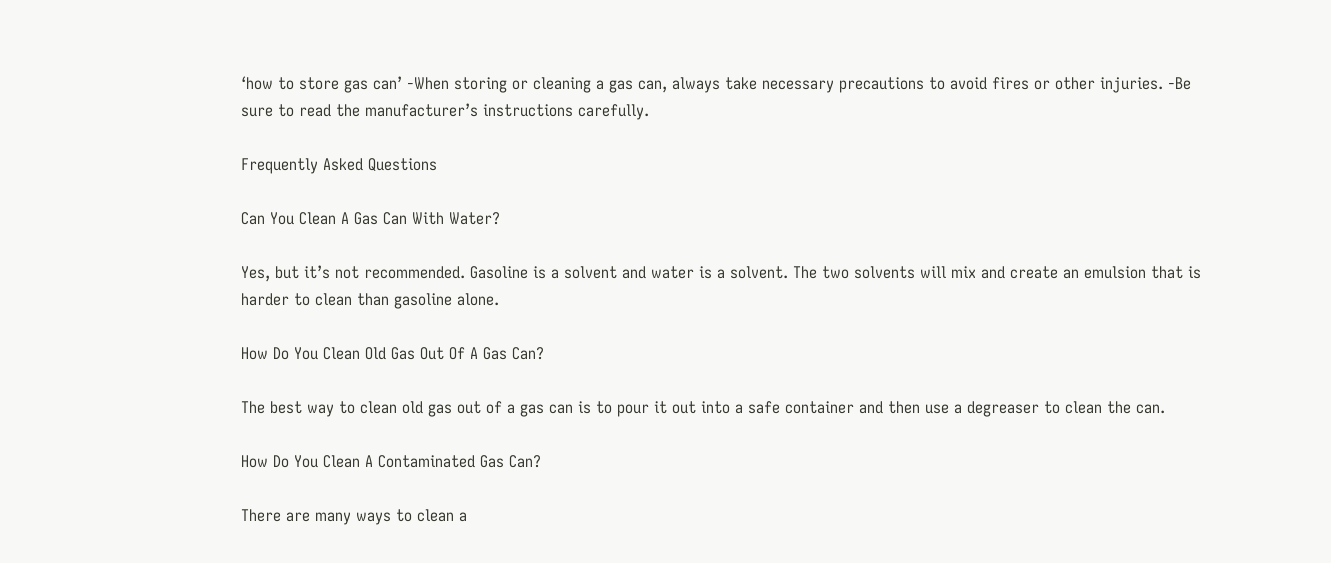‘how to store gas can’ -When storing or cleaning a gas can, always take necessary precautions to avoid fires or other injuries. -Be sure to read the manufacturer’s instructions carefully.

Frequently Asked Questions

Can You Clean A Gas Can With Water?

Yes, but it’s not recommended. Gasoline is a solvent and water is a solvent. The two solvents will mix and create an emulsion that is harder to clean than gasoline alone.

How Do You Clean Old Gas Out Of A Gas Can?

The best way to clean old gas out of a gas can is to pour it out into a safe container and then use a degreaser to clean the can.

How Do You Clean A Contaminated Gas Can?

There are many ways to clean a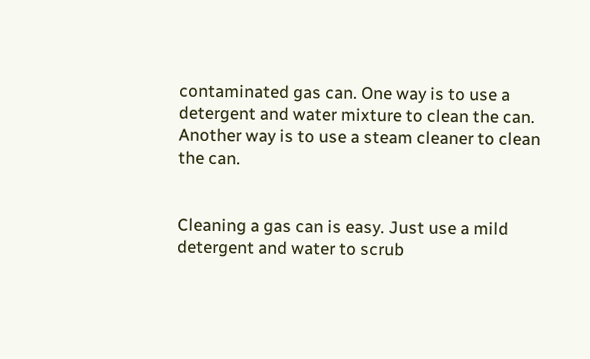contaminated gas can. One way is to use a detergent and water mixture to clean the can. Another way is to use a steam cleaner to clean the can.


Cleaning a gas can is easy. Just use a mild detergent and water to scrub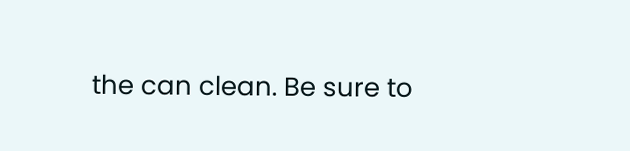the can clean. Be sure to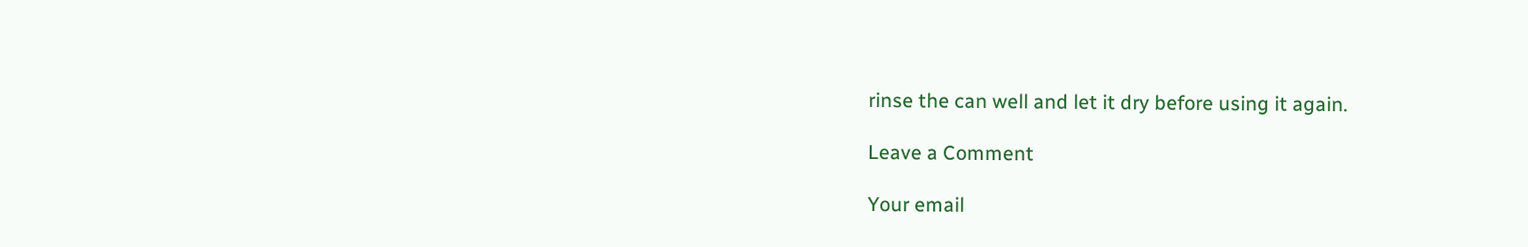rinse the can well and let it dry before using it again.

Leave a Comment

Your email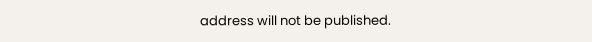address will not be published.